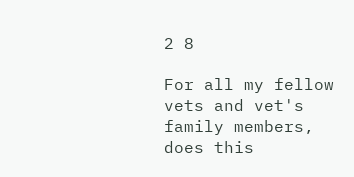2 8

For all my fellow vets and vet's family members, does this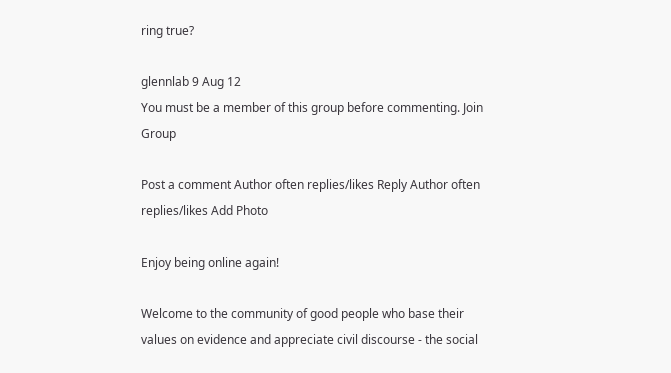ring true?

glennlab 9 Aug 12
You must be a member of this group before commenting. Join Group

Post a comment Author often replies/likes Reply Author often replies/likes Add Photo

Enjoy being online again!

Welcome to the community of good people who base their values on evidence and appreciate civil discourse - the social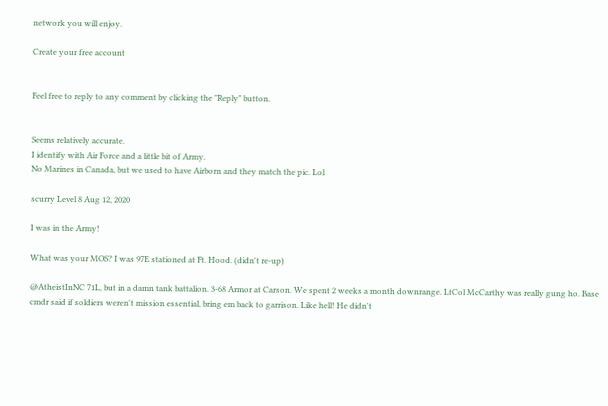network you will enjoy.

Create your free account


Feel free to reply to any comment by clicking the "Reply" button.


Seems relatively accurate.
I identify with Air Force and a little bit of Army.
No Marines in Canada, but we used to have Airborn and they match the pic. Lol

scurry Level 8 Aug 12, 2020

I was in the Army!

What was your MOS? I was 97E stationed at Ft. Hood. (didn't re-up)

@AtheistInNC 71L, but in a damn tank battalion. 3-68 Armor at Carson. We spent 2 weeks a month downrange. LtCol McCarthy was really gung ho. Base cmdr said if soldiers weren't mission essential, bring em back to garrison. Like hell! He didn't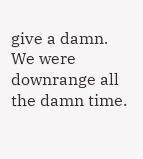give a damn. We were downrange all the damn time.